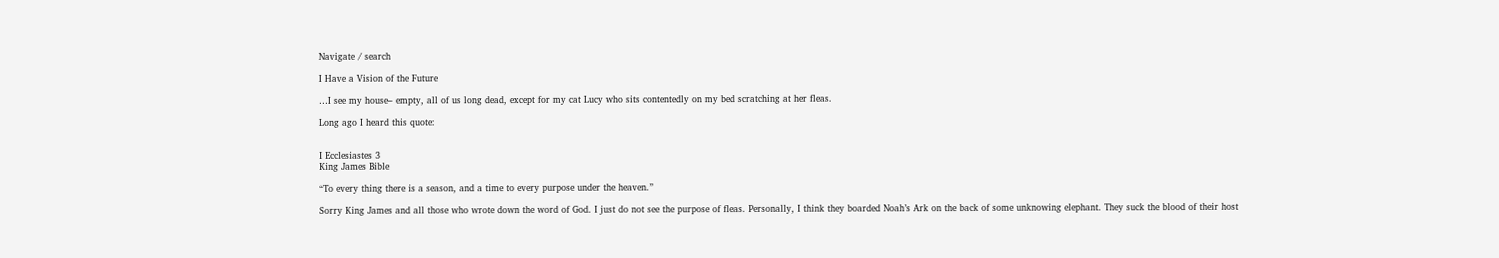Navigate / search

I Have a Vision of the Future

…I see my house– empty, all of us long dead, except for my cat Lucy who sits contentedly on my bed scratching at her fleas.

Long ago I heard this quote:


I Ecclesiastes 3
King James Bible

“To every thing there is a season, and a time to every purpose under the heaven.”

Sorry King James and all those who wrote down the word of God. I just do not see the purpose of fleas. Personally, I think they boarded Noah’s Ark on the back of some unknowing elephant. They suck the blood of their host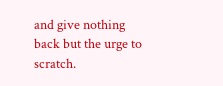and give nothing back but the urge to scratch.